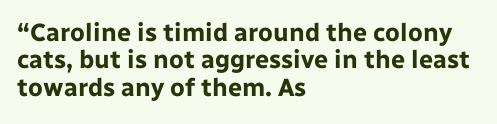“Caroline is timid around the colony cats, but is not aggressive in the least towards any of them. As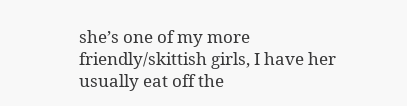she’s one of my more friendly/skittish girls, I have her usually eat off the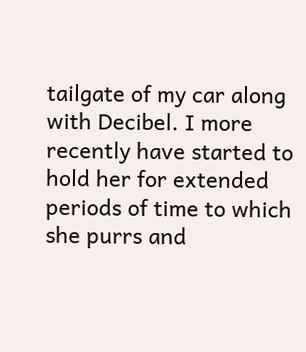tailgate of my car along with Decibel. I more recently have started to hold her for extended periods of time to which she purrs and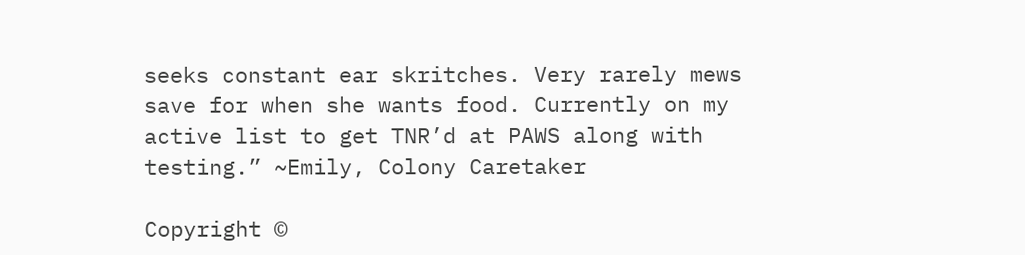seeks constant ear skritches. Very rarely mews save for when she wants food. Currently on my active list to get TNR’d at PAWS along with testing.” ~Emily, Colony Caretaker

Copyright ©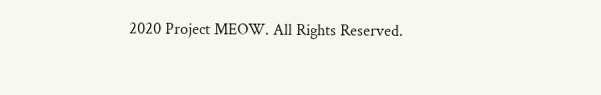2020 Project MEOW. All Rights Reserved.